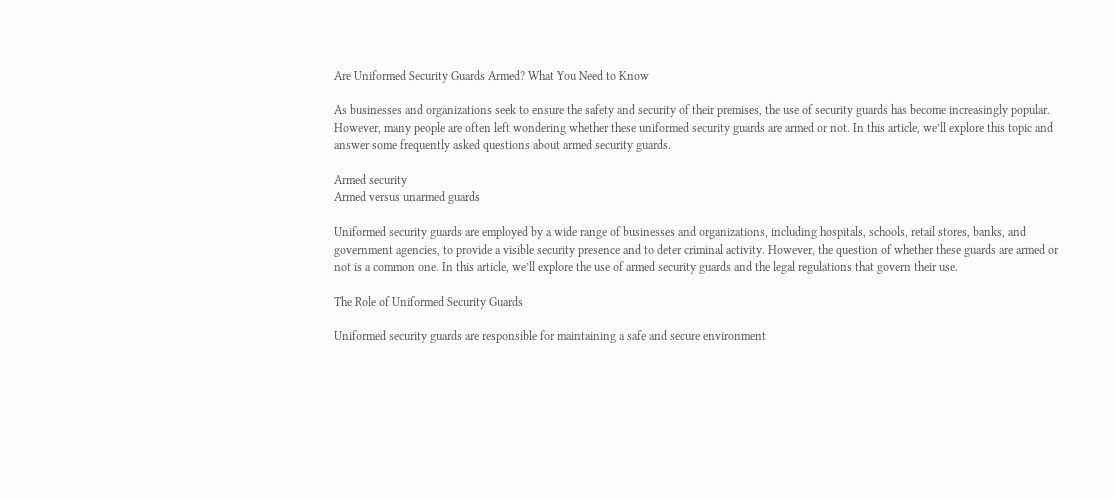Are Uniformed Security Guards Armed? What You Need to Know

As businesses and organizations seek to ensure the safety and security of their premises, the use of security guards has become increasingly popular. However, many people are often left wondering whether these uniformed security guards are armed or not. In this article, we’ll explore this topic and answer some frequently asked questions about armed security guards.

Armed security
Armed versus unarmed guards

Uniformed security guards are employed by a wide range of businesses and organizations, including hospitals, schools, retail stores, banks, and government agencies, to provide a visible security presence and to deter criminal activity. However, the question of whether these guards are armed or not is a common one. In this article, we’ll explore the use of armed security guards and the legal regulations that govern their use.

The Role of Uniformed Security Guards

Uniformed security guards are responsible for maintaining a safe and secure environment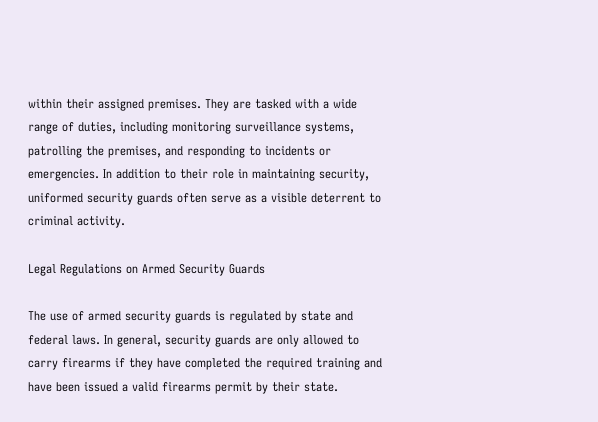within their assigned premises. They are tasked with a wide range of duties, including monitoring surveillance systems, patrolling the premises, and responding to incidents or emergencies. In addition to their role in maintaining security, uniformed security guards often serve as a visible deterrent to criminal activity.

Legal Regulations on Armed Security Guards

The use of armed security guards is regulated by state and federal laws. In general, security guards are only allowed to carry firearms if they have completed the required training and have been issued a valid firearms permit by their state.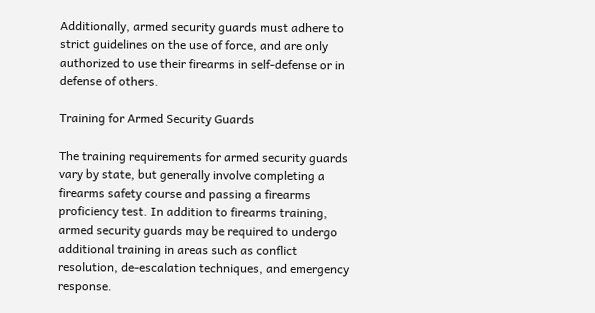Additionally, armed security guards must adhere to strict guidelines on the use of force, and are only authorized to use their firearms in self-defense or in defense of others.

Training for Armed Security Guards

The training requirements for armed security guards vary by state, but generally involve completing a firearms safety course and passing a firearms proficiency test. In addition to firearms training, armed security guards may be required to undergo additional training in areas such as conflict resolution, de-escalation techniques, and emergency response.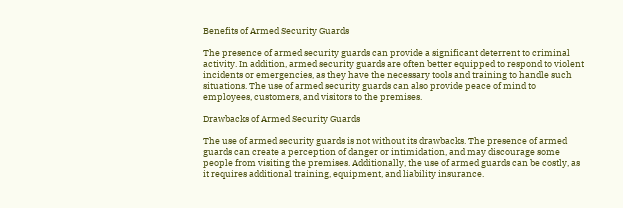Benefits of Armed Security Guards

The presence of armed security guards can provide a significant deterrent to criminal activity. In addition, armed security guards are often better equipped to respond to violent incidents or emergencies, as they have the necessary tools and training to handle such situations. The use of armed security guards can also provide peace of mind to employees, customers, and visitors to the premises.

Drawbacks of Armed Security Guards

The use of armed security guards is not without its drawbacks. The presence of armed guards can create a perception of danger or intimidation, and may discourage some people from visiting the premises. Additionally, the use of armed guards can be costly, as it requires additional training, equipment, and liability insurance.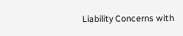Liability Concerns with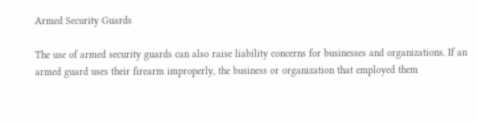Armed Security Guards

The use of armed security guards can also raise liability concerns for businesses and organizations. If an armed guard uses their firearm improperly, the business or organization that employed them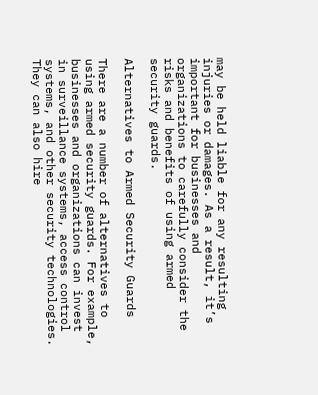may be held liable for any resulting injuries or damages. As a result, it’s important for businesses and organizations to carefully consider the risks and benefits of using armed security guards.

Alternatives to Armed Security Guards

There are a number of alternatives to using armed security guards. For example, businesses and organizations can invest in surveillance systems, access control systems, and other security technologies. They can also hire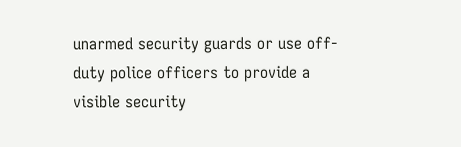unarmed security guards or use off-duty police officers to provide a visible security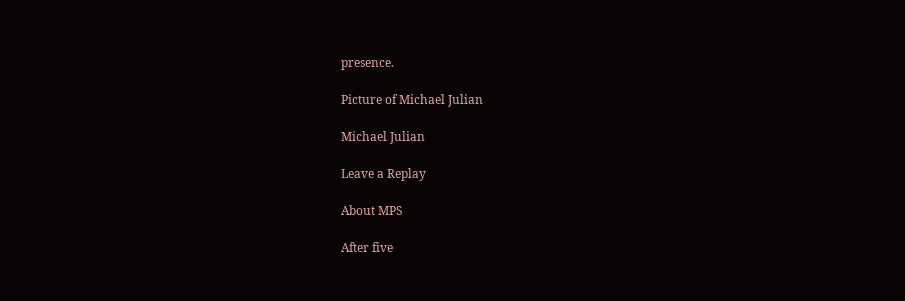presence.

Picture of Michael Julian

Michael Julian

Leave a Replay

About MPS

After five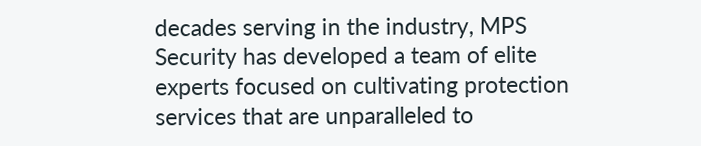decades serving in the industry, MPS Security has developed a team of elite experts focused on cultivating protection services that are unparalleled to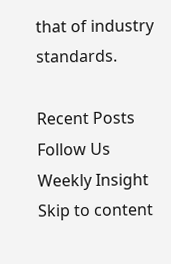that of industry standards.

Recent Posts
Follow Us
Weekly Insight
Skip to content